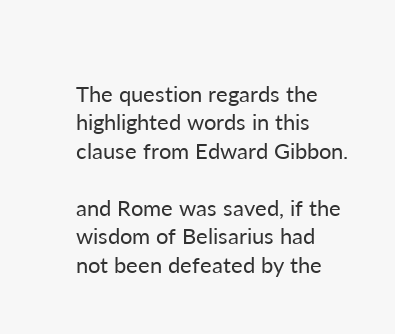The question regards the highlighted words in this clause from Edward Gibbon.

and Rome was saved, if the wisdom of Belisarius had not been defeated by the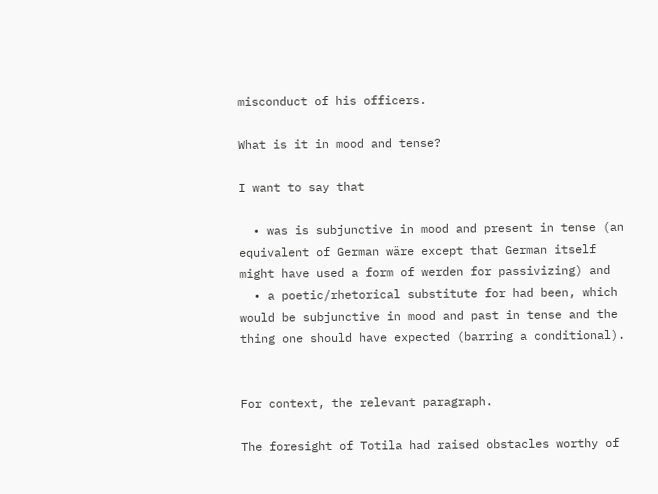misconduct of his officers.

What is it in mood and tense?

I want to say that

  • was is subjunctive in mood and present in tense (an equivalent of German wäre except that German itself might have used a form of werden for passivizing) and
  • a poetic/rhetorical substitute for had been, which would be subjunctive in mood and past in tense and the thing one should have expected (barring a conditional).


For context, the relevant paragraph.

The foresight of Totila had raised obstacles worthy of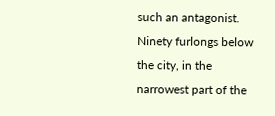such an antagonist. Ninety furlongs below the city, in the narrowest part of the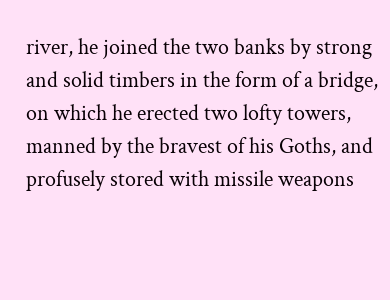river, he joined the two banks by strong and solid timbers in the form of a bridge, on which he erected two lofty towers, manned by the bravest of his Goths, and profusely stored with missile weapons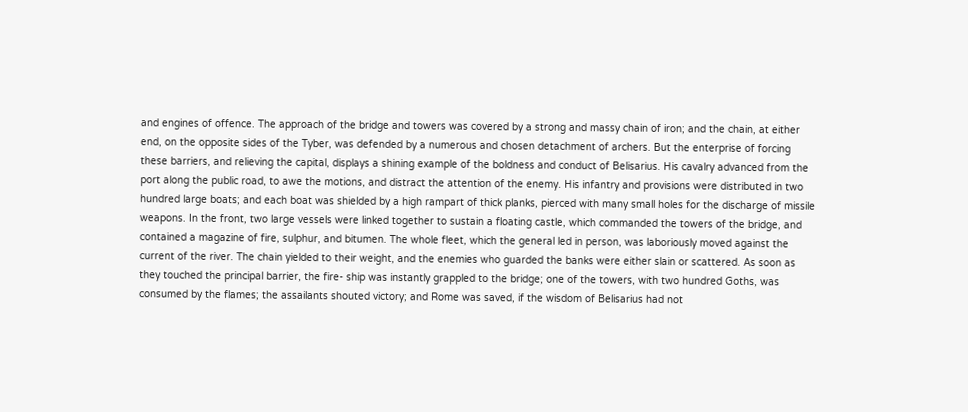and engines of offence. The approach of the bridge and towers was covered by a strong and massy chain of iron; and the chain, at either end, on the opposite sides of the Tyber, was defended by a numerous and chosen detachment of archers. But the enterprise of forcing these barriers, and relieving the capital, displays a shining example of the boldness and conduct of Belisarius. His cavalry advanced from the port along the public road, to awe the motions, and distract the attention of the enemy. His infantry and provisions were distributed in two hundred large boats; and each boat was shielded by a high rampart of thick planks, pierced with many small holes for the discharge of missile weapons. In the front, two large vessels were linked together to sustain a floating castle, which commanded the towers of the bridge, and contained a magazine of fire, sulphur, and bitumen. The whole fleet, which the general led in person, was laboriously moved against the current of the river. The chain yielded to their weight, and the enemies who guarded the banks were either slain or scattered. As soon as they touched the principal barrier, the fire- ship was instantly grappled to the bridge; one of the towers, with two hundred Goths, was consumed by the flames; the assailants shouted victory; and Rome was saved, if the wisdom of Belisarius had not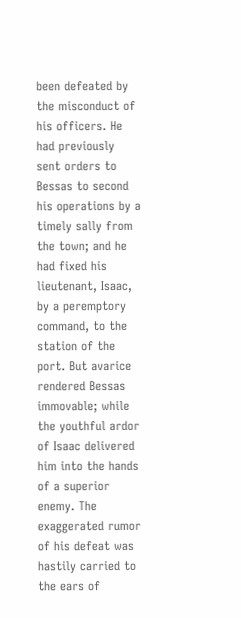been defeated by the misconduct of his officers. He had previously sent orders to Bessas to second his operations by a timely sally from the town; and he had fixed his lieutenant, Isaac, by a peremptory command, to the station of the port. But avarice rendered Bessas immovable; while the youthful ardor of Isaac delivered him into the hands of a superior enemy. The exaggerated rumor of his defeat was hastily carried to the ears of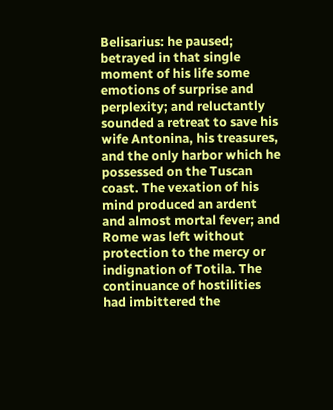Belisarius: he paused; betrayed in that single moment of his life some emotions of surprise and perplexity; and reluctantly sounded a retreat to save his wife Antonina, his treasures, and the only harbor which he possessed on the Tuscan coast. The vexation of his mind produced an ardent and almost mortal fever; and Rome was left without protection to the mercy or indignation of Totila. The continuance of hostilities had imbittered the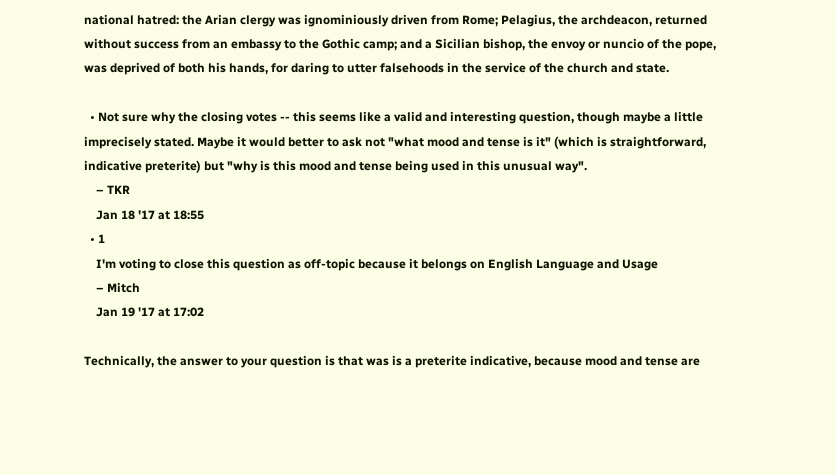national hatred: the Arian clergy was ignominiously driven from Rome; Pelagius, the archdeacon, returned without success from an embassy to the Gothic camp; and a Sicilian bishop, the envoy or nuncio of the pope, was deprived of both his hands, for daring to utter falsehoods in the service of the church and state.

  • Not sure why the closing votes -- this seems like a valid and interesting question, though maybe a little imprecisely stated. Maybe it would better to ask not "what mood and tense is it" (which is straightforward, indicative preterite) but "why is this mood and tense being used in this unusual way".
    – TKR
    Jan 18 '17 at 18:55
  • 1
    I'm voting to close this question as off-topic because it belongs on English Language and Usage
    – Mitch
    Jan 19 '17 at 17:02

Technically, the answer to your question is that was is a preterite indicative, because mood and tense are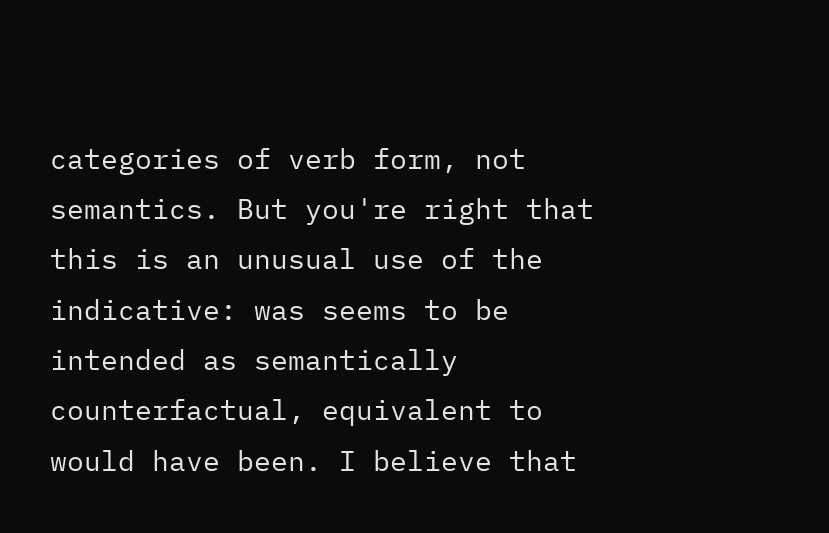categories of verb form, not semantics. But you're right that this is an unusual use of the indicative: was seems to be intended as semantically counterfactual, equivalent to would have been. I believe that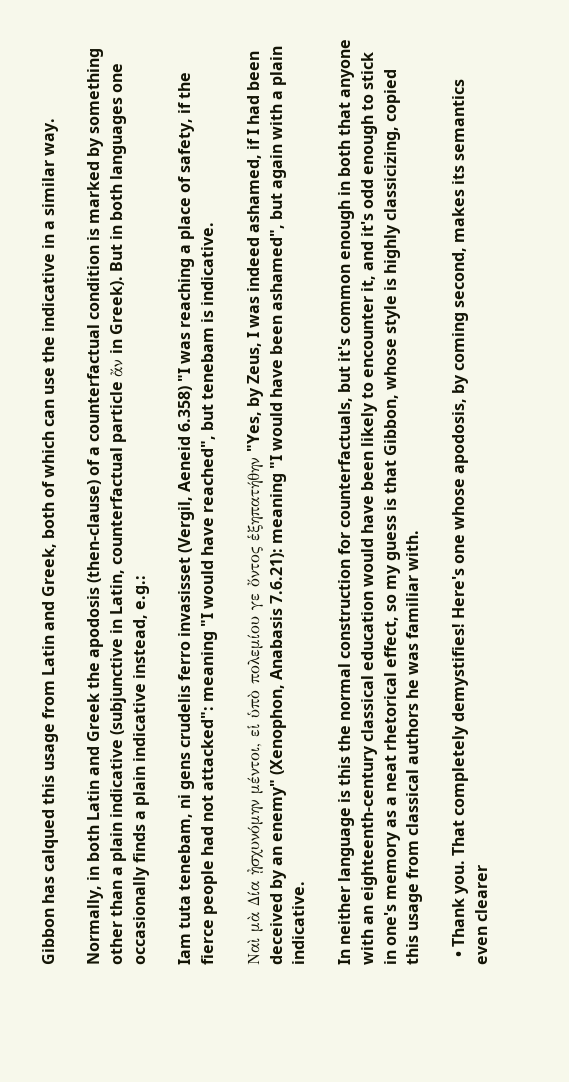Gibbon has calqued this usage from Latin and Greek, both of which can use the indicative in a similar way.

Normally, in both Latin and Greek the apodosis (then-clause) of a counterfactual condition is marked by something other than a plain indicative (subjunctive in Latin, counterfactual particle ἄν in Greek). But in both languages one occasionally finds a plain indicative instead, e.g.:

Iam tuta tenebam, ni gens crudelis ferro invasisset (Vergil, Aeneid 6.358) "I was reaching a place of safety, if the fierce people had not attacked": meaning "I would have reached", but tenebam is indicative.

Ναὶ μὰ Δία ᾐσχυνόμην μέντοι, εἱ ὑπὸ πολεμίου γε ὄντος ἑξηπατήθην "Yes, by Zeus, I was indeed ashamed, if I had been deceived by an enemy" (Xenophon, Anabasis 7.6.21): meaning "I would have been ashamed", but again with a plain indicative.

In neither language is this the normal construction for counterfactuals, but it's common enough in both that anyone with an eighteenth-century classical education would have been likely to encounter it, and it's odd enough to stick in one's memory as a neat rhetorical effect, so my guess is that Gibbon, whose style is highly classicizing, copied this usage from classical authors he was familiar with.

  • Thank you. That completely demystifies! Here's one whose apodosis, by coming second, makes its semantics even clearer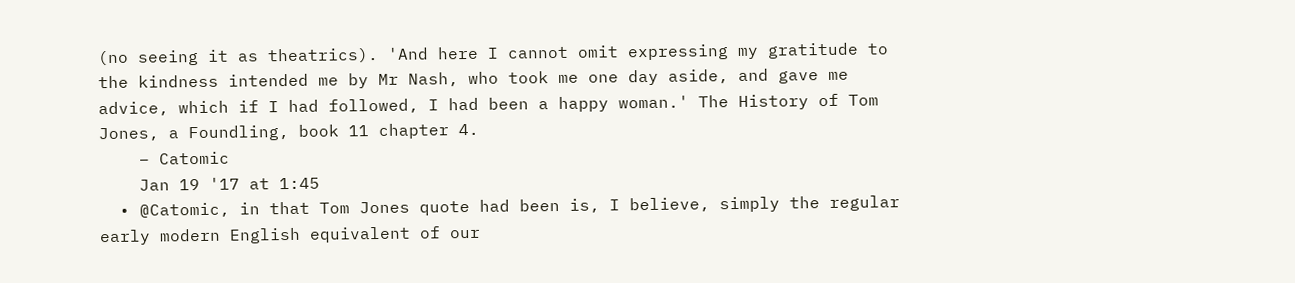(no seeing it as theatrics). 'And here I cannot omit expressing my gratitude to the kindness intended me by Mr Nash, who took me one day aside, and gave me advice, which if I had followed, I had been a happy woman.' The History of Tom Jones, a Foundling, book 11 chapter 4.
    – Catomic
    Jan 19 '17 at 1:45
  • @Catomic, in that Tom Jones quote had been is, I believe, simply the regular early modern English equivalent of our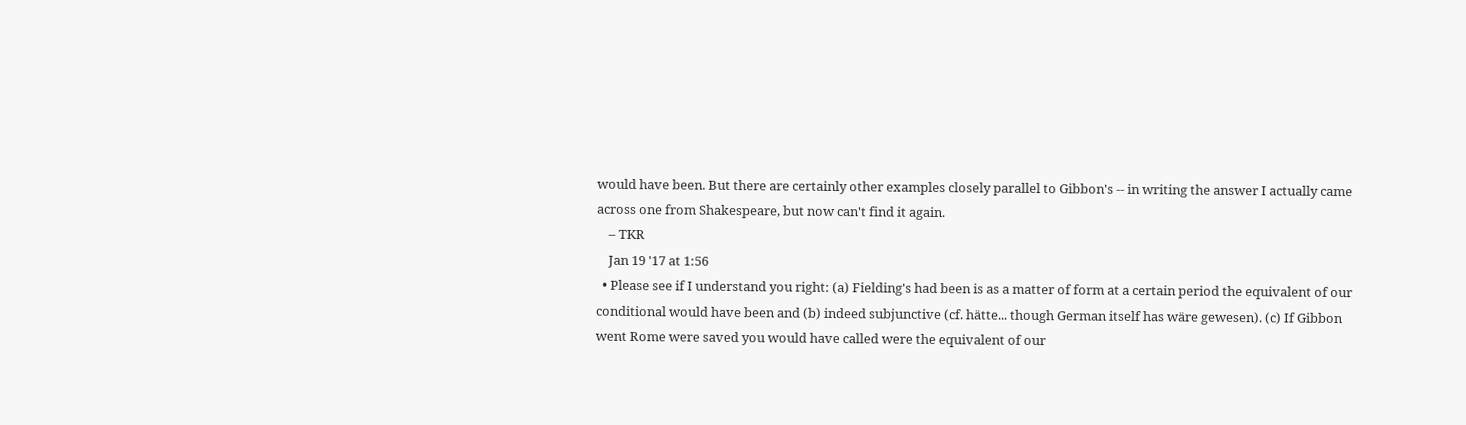would have been. But there are certainly other examples closely parallel to Gibbon's -- in writing the answer I actually came across one from Shakespeare, but now can't find it again.
    – TKR
    Jan 19 '17 at 1:56
  • Please see if I understand you right: (a) Fielding's had been is as a matter of form at a certain period the equivalent of our conditional would have been and (b) indeed subjunctive (cf. hätte... though German itself has wäre gewesen). (c) If Gibbon went Rome were saved you would have called were the equivalent of our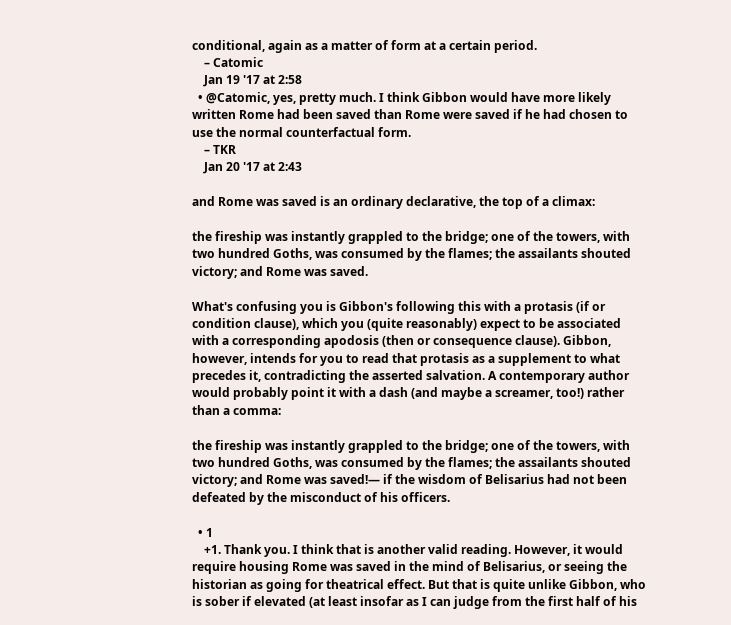conditional, again as a matter of form at a certain period.
    – Catomic
    Jan 19 '17 at 2:58
  • @Catomic, yes, pretty much. I think Gibbon would have more likely written Rome had been saved than Rome were saved if he had chosen to use the normal counterfactual form.
    – TKR
    Jan 20 '17 at 2:43

and Rome was saved is an ordinary declarative, the top of a climax:

the fireship was instantly grappled to the bridge; one of the towers, with two hundred Goths, was consumed by the flames; the assailants shouted victory; and Rome was saved.

What's confusing you is Gibbon's following this with a protasis (if or condition clause), which you (quite reasonably) expect to be associated with a corresponding apodosis (then or consequence clause). Gibbon, however, intends for you to read that protasis as a supplement to what precedes it, contradicting the asserted salvation. A contemporary author would probably point it with a dash (and maybe a screamer, too!) rather than a comma:

the fireship was instantly grappled to the bridge; one of the towers, with two hundred Goths, was consumed by the flames; the assailants shouted victory; and Rome was saved!— if the wisdom of Belisarius had not been defeated by the misconduct of his officers.

  • 1
    +1. Thank you. I think that is another valid reading. However, it would require housing Rome was saved in the mind of Belisarius, or seeing the historian as going for theatrical effect. But that is quite unlike Gibbon, who is sober if elevated (at least insofar as I can judge from the first half of his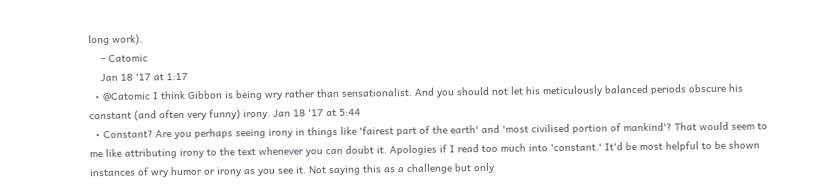long work).
    – Catomic
    Jan 18 '17 at 1:17
  • @Catomic I think Gibbon is being wry rather than sensationalist. And you should not let his meticulously balanced periods obscure his constant (and often very funny) irony. Jan 18 '17 at 5:44
  • Constant? Are you perhaps seeing irony in things like 'fairest part of the earth' and 'most civilised portion of mankind'? That would seem to me like attributing irony to the text whenever you can doubt it. Apologies if I read too much into 'constant.' It'd be most helpful to be shown instances of wry humor or irony as you see it. Not saying this as a challenge but only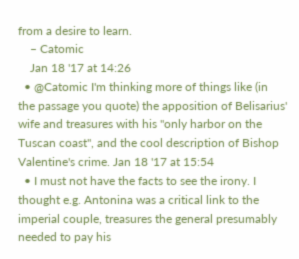from a desire to learn.
    – Catomic
    Jan 18 '17 at 14:26
  • @Catomic I'm thinking more of things like (in the passage you quote) the apposition of Belisarius' wife and treasures with his "only harbor on the Tuscan coast", and the cool description of Bishop Valentine's crime. Jan 18 '17 at 15:54
  • I must not have the facts to see the irony. I thought e.g. Antonina was a critical link to the imperial couple, treasures the general presumably needed to pay his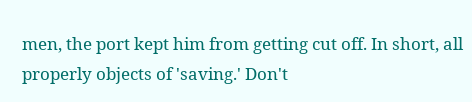men, the port kept him from getting cut off. In short, all properly objects of 'saving.' Don't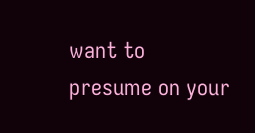want to presume on your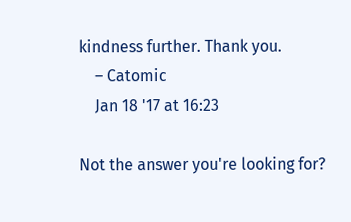kindness further. Thank you.
    – Catomic
    Jan 18 '17 at 16:23

Not the answer you're looking for?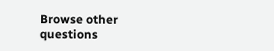Browse other questions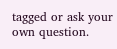tagged or ask your own question.